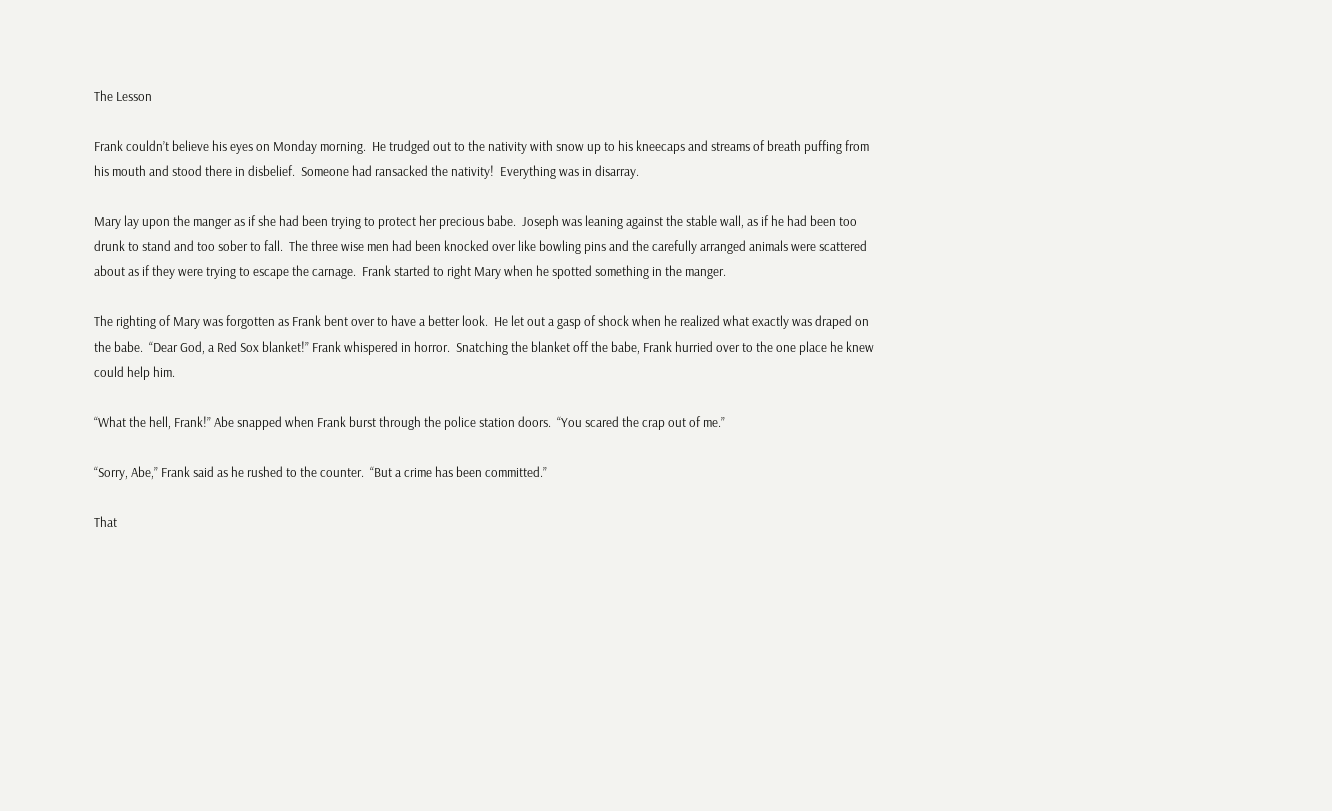The Lesson

Frank couldn’t believe his eyes on Monday morning.  He trudged out to the nativity with snow up to his kneecaps and streams of breath puffing from his mouth and stood there in disbelief.  Someone had ransacked the nativity!  Everything was in disarray.

Mary lay upon the manger as if she had been trying to protect her precious babe.  Joseph was leaning against the stable wall, as if he had been too drunk to stand and too sober to fall.  The three wise men had been knocked over like bowling pins and the carefully arranged animals were scattered about as if they were trying to escape the carnage.  Frank started to right Mary when he spotted something in the manger.

The righting of Mary was forgotten as Frank bent over to have a better look.  He let out a gasp of shock when he realized what exactly was draped on the babe.  “Dear God, a Red Sox blanket!” Frank whispered in horror.  Snatching the blanket off the babe, Frank hurried over to the one place he knew could help him.

“What the hell, Frank!” Abe snapped when Frank burst through the police station doors.  “You scared the crap out of me.”

“Sorry, Abe,” Frank said as he rushed to the counter.  “But a crime has been committed.”

That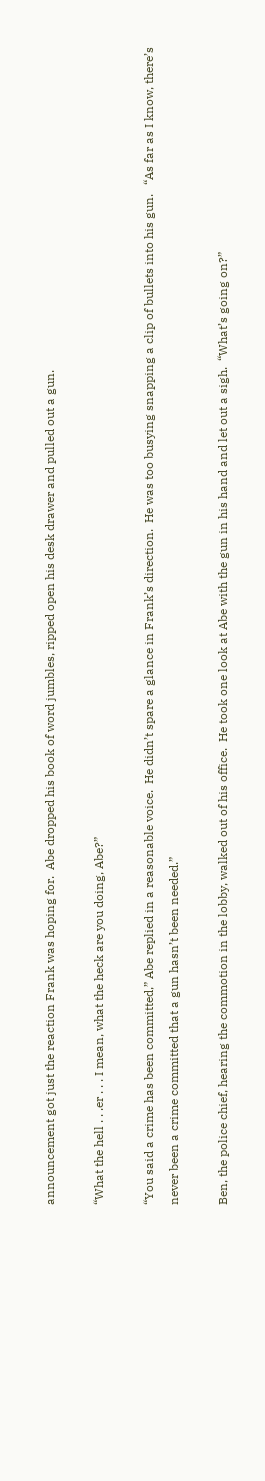announcement got just the reaction Frank was hoping for.  Abe dropped his book of word jumbles, ripped open his desk drawer and pulled out a gun.

“What the hell . . .er . . . I mean, what the heck are you doing, Abe?”

“You said a crime has been committed,” Abe replied in a reasonable voice.  He didn’t spare a glance in Frank’s direction.  He was too busying snapping a clip of bullets into his gun.   “As far as I know, there’s never been a crime committed that a gun hasn’t been needed.”

Ben, the police chief, hearing the commotion in the lobby, walked out of his office.  He took one look at Abe with the gun in his hand and let out a sigh.  “What’s going on?”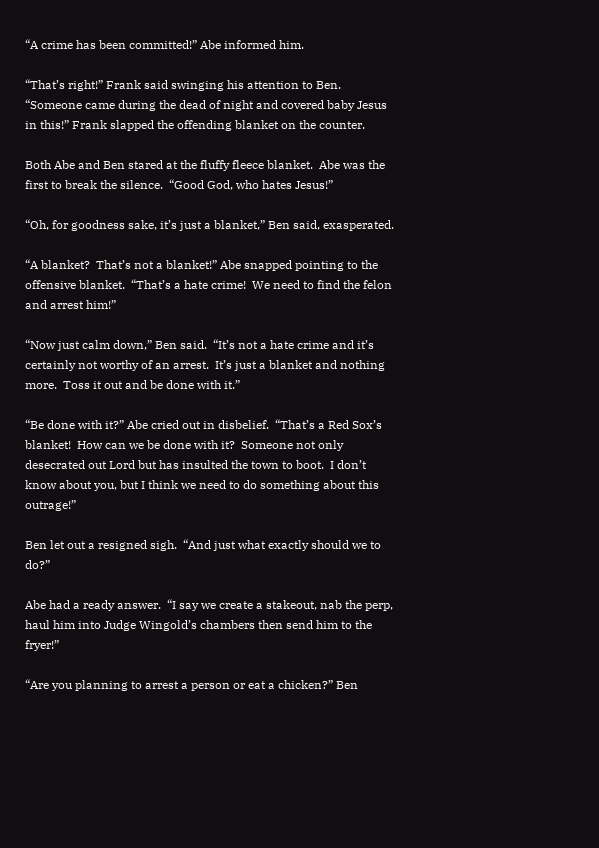“A crime has been committed!” Abe informed him.

“That’s right!” Frank said swinging his attention to Ben.  “Someone came during the dead of night and covered baby Jesus in this!” Frank slapped the offending blanket on the counter.

Both Abe and Ben stared at the fluffy fleece blanket.  Abe was the first to break the silence.  “Good God, who hates Jesus!”

“Oh, for goodness sake, it’s just a blanket,” Ben said, exasperated.

“A blanket?  That’s not a blanket!” Abe snapped pointing to the offensive blanket.  “That’s a hate crime!  We need to find the felon and arrest him!”

“Now just calm down,” Ben said.  “It’s not a hate crime and it’s certainly not worthy of an arrest.  It’s just a blanket and nothing more.  Toss it out and be done with it.”

“Be done with it?” Abe cried out in disbelief.  “That’s a Red Sox’s blanket!  How can we be done with it?  Someone not only desecrated out Lord but has insulted the town to boot.  I don’t know about you, but I think we need to do something about this outrage!”

Ben let out a resigned sigh.  “And just what exactly should we to do?”

Abe had a ready answer.  “I say we create a stakeout, nab the perp, haul him into Judge Wingold’s chambers then send him to the fryer!”

“Are you planning to arrest a person or eat a chicken?” Ben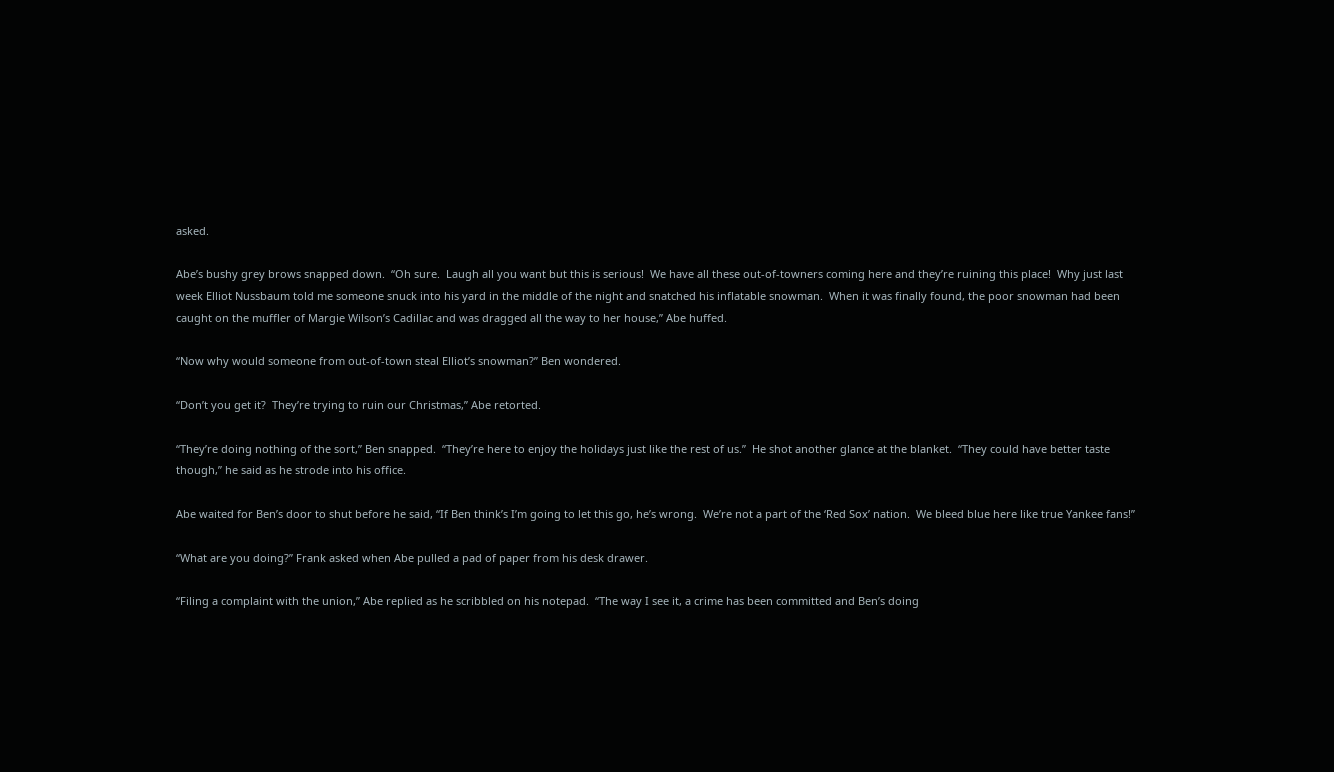asked.

Abe’s bushy grey brows snapped down.  “Oh sure.  Laugh all you want but this is serious!  We have all these out-of-towners coming here and they’re ruining this place!  Why just last week Elliot Nussbaum told me someone snuck into his yard in the middle of the night and snatched his inflatable snowman.  When it was finally found, the poor snowman had been caught on the muffler of Margie Wilson’s Cadillac and was dragged all the way to her house,” Abe huffed.

“Now why would someone from out-of-town steal Elliot’s snowman?” Ben wondered.

“Don’t you get it?  They’re trying to ruin our Christmas,” Abe retorted.

“They’re doing nothing of the sort,” Ben snapped.  “They’re here to enjoy the holidays just like the rest of us.”  He shot another glance at the blanket.  “They could have better taste though,” he said as he strode into his office.

Abe waited for Ben’s door to shut before he said, “If Ben think’s I’m going to let this go, he’s wrong.  We’re not a part of the ‘Red Sox’ nation.  We bleed blue here like true Yankee fans!”

“What are you doing?” Frank asked when Abe pulled a pad of paper from his desk drawer.

“Filing a complaint with the union,” Abe replied as he scribbled on his notepad.  “The way I see it, a crime has been committed and Ben’s doing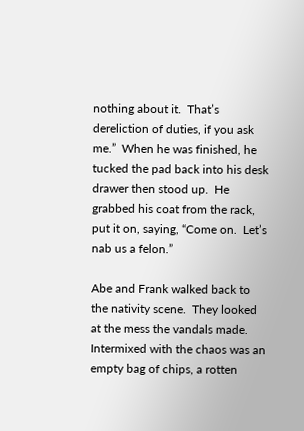nothing about it.  That’s dereliction of duties, if you ask me.”  When he was finished, he tucked the pad back into his desk drawer then stood up.  He grabbed his coat from the rack, put it on, saying, “Come on.  Let’s nab us a felon.”

Abe and Frank walked back to the nativity scene.  They looked at the mess the vandals made.  Intermixed with the chaos was an empty bag of chips, a rotten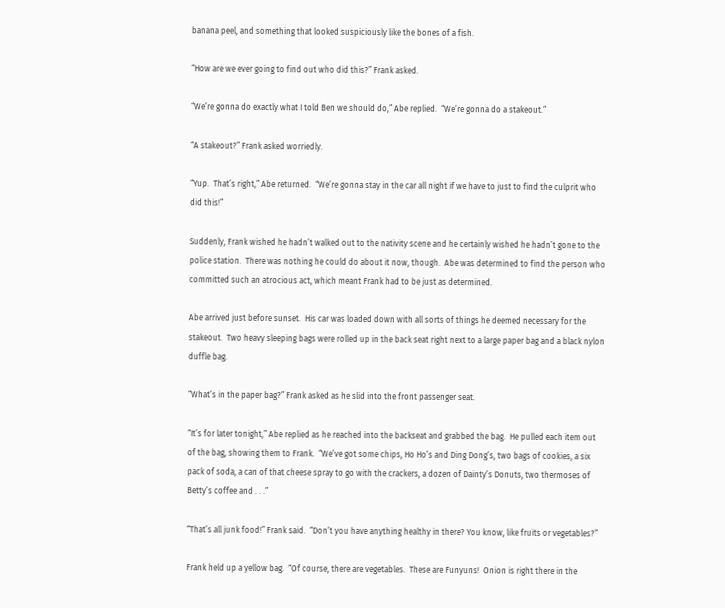banana peel, and something that looked suspiciously like the bones of a fish.

“How are we ever going to find out who did this?” Frank asked.

“We’re gonna do exactly what I told Ben we should do,” Abe replied.  “We’re gonna do a stakeout.”

“A stakeout?” Frank asked worriedly.

“Yup.  That’s right,” Abe returned.  “We’re gonna stay in the car all night if we have to just to find the culprit who did this!”

Suddenly, Frank wished he hadn’t walked out to the nativity scene and he certainly wished he hadn’t gone to the police station.  There was nothing he could do about it now, though.  Abe was determined to find the person who committed such an atrocious act, which meant Frank had to be just as determined.

Abe arrived just before sunset.  His car was loaded down with all sorts of things he deemed necessary for the stakeout.  Two heavy sleeping bags were rolled up in the back seat right next to a large paper bag and a black nylon duffle bag.

“What’s in the paper bag?” Frank asked as he slid into the front passenger seat.

“It’s for later tonight,” Abe replied as he reached into the backseat and grabbed the bag.  He pulled each item out of the bag, showing them to Frank.  “We’ve got some chips, Ho Ho’s and Ding Dong’s, two bags of cookies, a six pack of soda, a can of that cheese spray to go with the crackers, a dozen of Dainty’s Donuts, two thermoses of Betty’s coffee and . . .”

“That’s all junk food!” Frank said.  “Don’t you have anything healthy in there? You know, like fruits or vegetables?”

Frank held up a yellow bag.  “Of course, there are vegetables.  These are Funyuns!  Onion is right there in the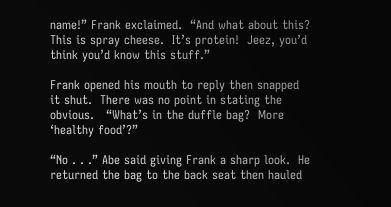name!” Frank exclaimed.  “And what about this?  This is spray cheese.  It’s protein!  Jeez, you’d think you’d know this stuff.”

Frank opened his mouth to reply then snapped it shut.  There was no point in stating the obvious.   “What’s in the duffle bag?  More ‘healthy food’?”

“No . . .” Abe said giving Frank a sharp look.  He returned the bag to the back seat then hauled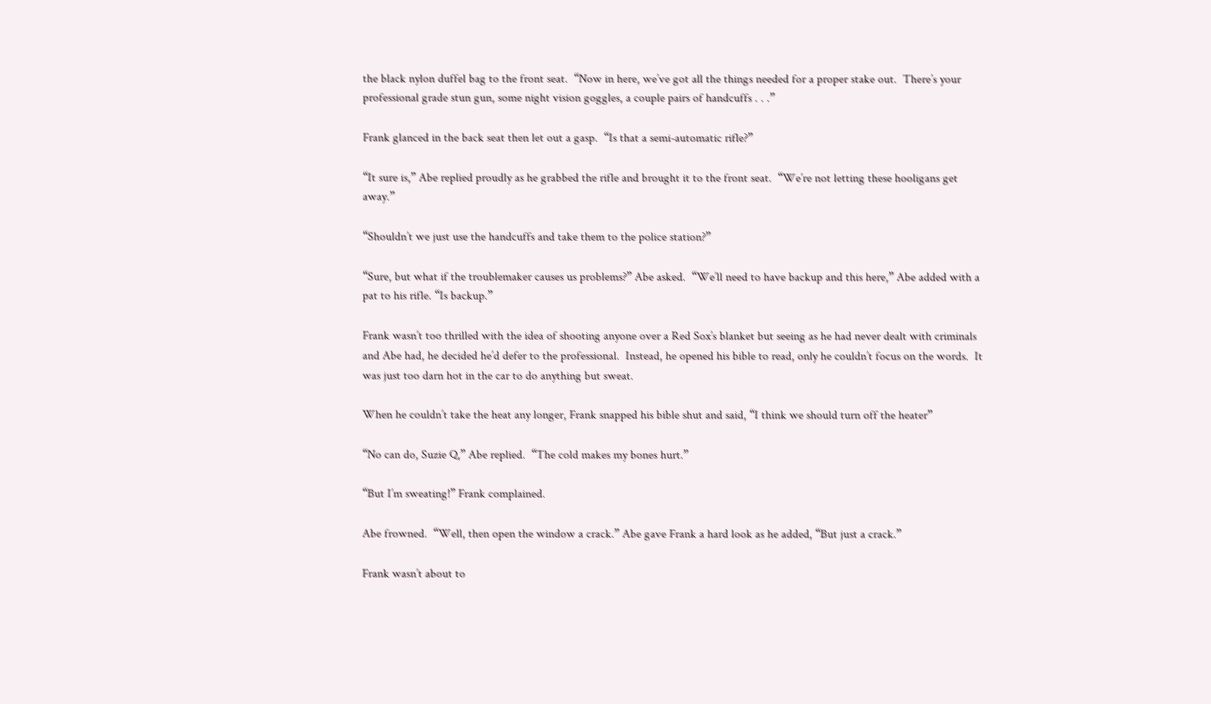the black nylon duffel bag to the front seat.  “Now in here, we’ve got all the things needed for a proper stake out.  There’s your professional grade stun gun, some night vision goggles, a couple pairs of handcuffs . . .”

Frank glanced in the back seat then let out a gasp.  “Is that a semi-automatic rifle?”

“It sure is,” Abe replied proudly as he grabbed the rifle and brought it to the front seat.  “We’re not letting these hooligans get away.”

“Shouldn’t we just use the handcuffs and take them to the police station?”

“Sure, but what if the troublemaker causes us problems?” Abe asked.  “We’ll need to have backup and this here,” Abe added with a pat to his rifle. “Is backup.”

Frank wasn’t too thrilled with the idea of shooting anyone over a Red Sox’s blanket but seeing as he had never dealt with criminals and Abe had, he decided he’d defer to the professional.  Instead, he opened his bible to read, only he couldn’t focus on the words.  It was just too darn hot in the car to do anything but sweat.

When he couldn’t take the heat any longer, Frank snapped his bible shut and said, “I think we should turn off the heater”

“No can do, Suzie Q,” Abe replied.  “The cold makes my bones hurt.”

“But I’m sweating!” Frank complained.

Abe frowned.  “Well, then open the window a crack.” Abe gave Frank a hard look as he added, “But just a crack.”

Frank wasn’t about to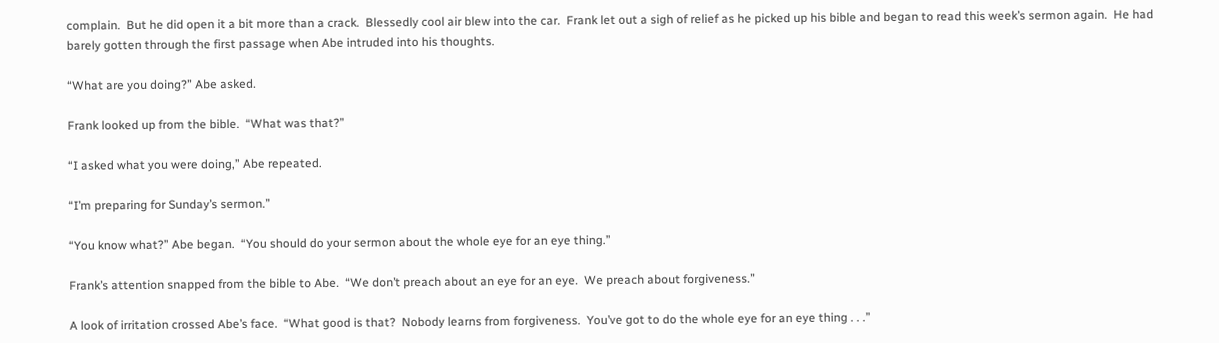complain.  But he did open it a bit more than a crack.  Blessedly cool air blew into the car.  Frank let out a sigh of relief as he picked up his bible and began to read this week’s sermon again.  He had barely gotten through the first passage when Abe intruded into his thoughts.

“What are you doing?” Abe asked.

Frank looked up from the bible.  “What was that?”

“I asked what you were doing,” Abe repeated.

“I’m preparing for Sunday’s sermon.”

“You know what?” Abe began.  “You should do your sermon about the whole eye for an eye thing.”

Frank’s attention snapped from the bible to Abe.  “We don’t preach about an eye for an eye.  We preach about forgiveness.”

A look of irritation crossed Abe’s face.  “What good is that?  Nobody learns from forgiveness.  You’ve got to do the whole eye for an eye thing . . .”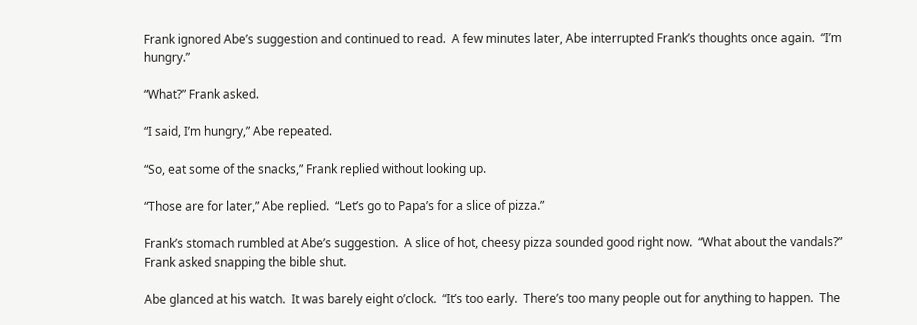Frank ignored Abe’s suggestion and continued to read.  A few minutes later, Abe interrupted Frank’s thoughts once again.  “I’m hungry.”

“What?” Frank asked.

“I said, I’m hungry,” Abe repeated.

“So, eat some of the snacks,” Frank replied without looking up.

“Those are for later,” Abe replied.  “Let’s go to Papa’s for a slice of pizza.”

Frank’s stomach rumbled at Abe’s suggestion.  A slice of hot, cheesy pizza sounded good right now.  “What about the vandals?” Frank asked snapping the bible shut.

Abe glanced at his watch.  It was barely eight o’clock.  “It’s too early.  There’s too many people out for anything to happen.  The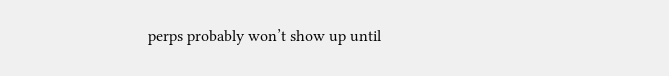perps probably won’t show up until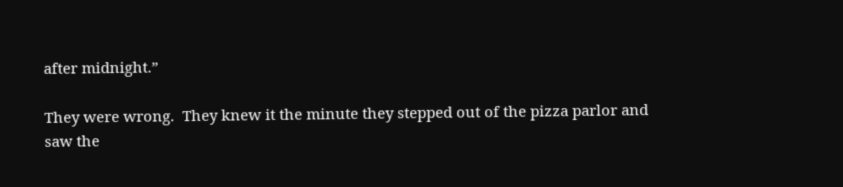after midnight.”

They were wrong.  They knew it the minute they stepped out of the pizza parlor and saw the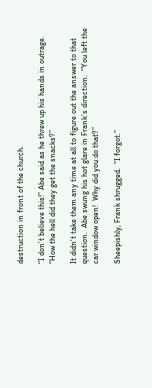destruction in front of the church.

“I don’t believe this!” Abe said as he threw up his hands in outrage.  “How the hell did they get the snacks?”

It didn’t take them any time at all to figure out the answer to that question.  Abe swung his hot glare in Frank’s direction.  “You left the car window open!  Why did you do that?”

Sheepishly, Frank shrugged.  “I forgot.”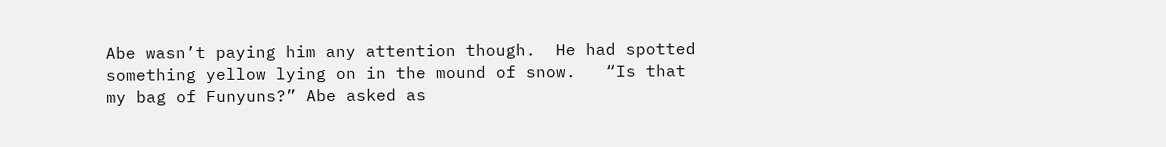Abe wasn’t paying him any attention though.  He had spotted something yellow lying on in the mound of snow.   “Is that my bag of Funyuns?” Abe asked as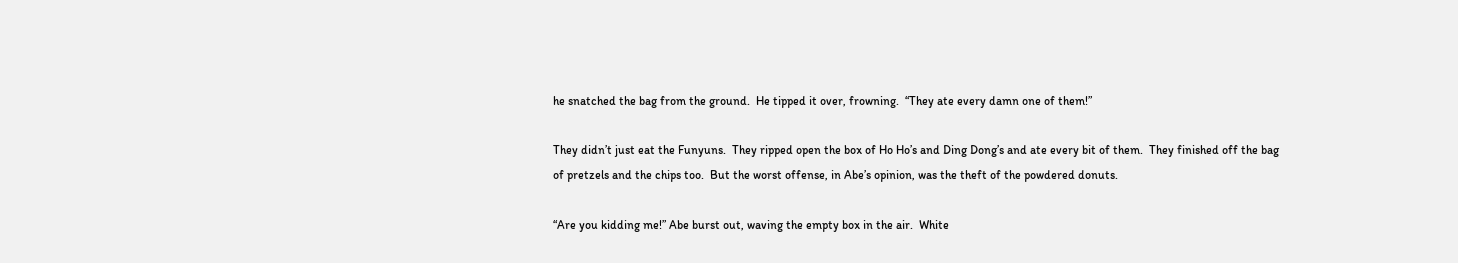he snatched the bag from the ground.  He tipped it over, frowning.  “They ate every damn one of them!”

They didn’t just eat the Funyuns.  They ripped open the box of Ho Ho’s and Ding Dong’s and ate every bit of them.  They finished off the bag of pretzels and the chips too.  But the worst offense, in Abe’s opinion, was the theft of the powdered donuts.

“Are you kidding me!” Abe burst out, waving the empty box in the air.  White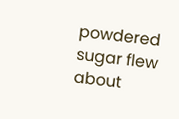powdered sugar flew about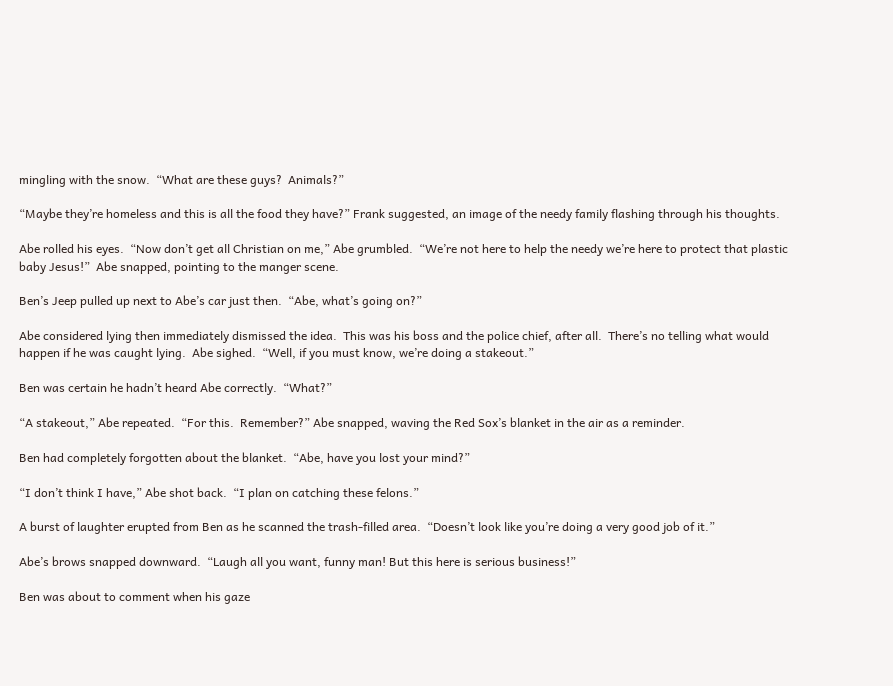mingling with the snow.  “What are these guys?  Animals?”

“Maybe they’re homeless and this is all the food they have?” Frank suggested, an image of the needy family flashing through his thoughts.

Abe rolled his eyes.  “Now don’t get all Christian on me,” Abe grumbled.  “We’re not here to help the needy we’re here to protect that plastic baby Jesus!”  Abe snapped, pointing to the manger scene.

Ben’s Jeep pulled up next to Abe’s car just then.  “Abe, what’s going on?”

Abe considered lying then immediately dismissed the idea.  This was his boss and the police chief, after all.  There’s no telling what would happen if he was caught lying.  Abe sighed.  “Well, if you must know, we’re doing a stakeout.”

Ben was certain he hadn’t heard Abe correctly.  “What?”

“A stakeout,” Abe repeated.  “For this.  Remember?” Abe snapped, waving the Red Sox’s blanket in the air as a reminder.

Ben had completely forgotten about the blanket.  “Abe, have you lost your mind?”

“I don’t think I have,” Abe shot back.  “I plan on catching these felons.”

A burst of laughter erupted from Ben as he scanned the trash-filled area.  “Doesn’t look like you’re doing a very good job of it.”

Abe’s brows snapped downward.  “Laugh all you want, funny man! But this here is serious business!”

Ben was about to comment when his gaze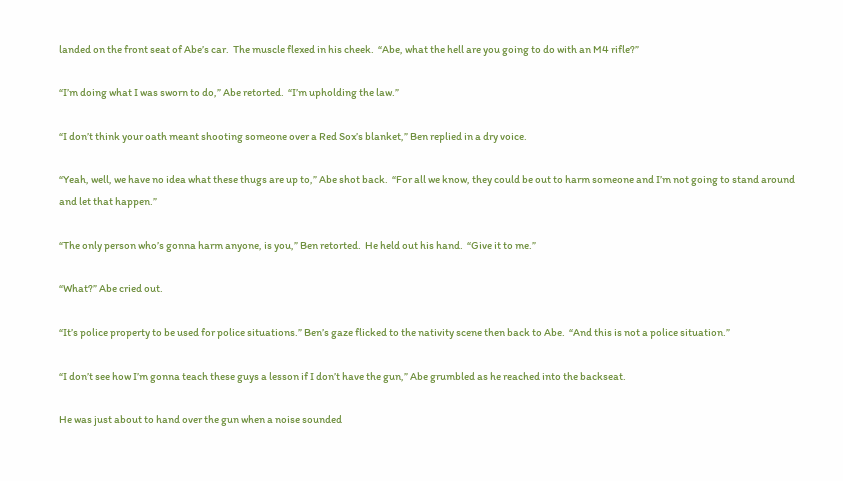landed on the front seat of Abe’s car.  The muscle flexed in his cheek.  “Abe, what the hell are you going to do with an M4 rifle?”

“I’m doing what I was sworn to do,” Abe retorted.  “I’m upholding the law.”

“I don’t think your oath meant shooting someone over a Red Sox’s blanket,” Ben replied in a dry voice.

“Yeah, well, we have no idea what these thugs are up to,” Abe shot back.  “For all we know, they could be out to harm someone and I’m not going to stand around and let that happen.”

“The only person who’s gonna harm anyone, is you,” Ben retorted.  He held out his hand.  “Give it to me.”

“What?” Abe cried out.

“It’s police property to be used for police situations.” Ben’s gaze flicked to the nativity scene then back to Abe.  “And this is not a police situation.”

“I don’t see how I’m gonna teach these guys a lesson if I don’t have the gun,” Abe grumbled as he reached into the backseat.

He was just about to hand over the gun when a noise sounded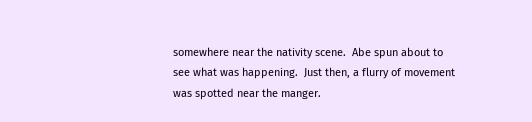somewhere near the nativity scene.  Abe spun about to see what was happening.  Just then, a flurry of movement was spotted near the manger.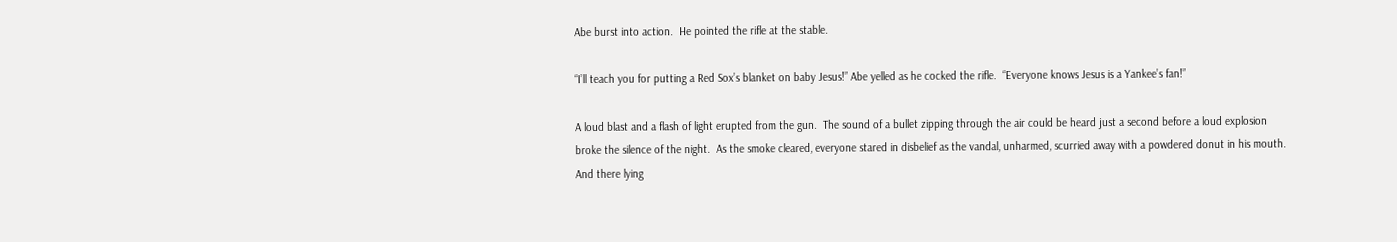Abe burst into action.  He pointed the rifle at the stable.

“I’ll teach you for putting a Red Sox’s blanket on baby Jesus!” Abe yelled as he cocked the rifle.  “Everyone knows Jesus is a Yankee’s fan!”

A loud blast and a flash of light erupted from the gun.  The sound of a bullet zipping through the air could be heard just a second before a loud explosion broke the silence of the night.  As the smoke cleared, everyone stared in disbelief as the vandal, unharmed, scurried away with a powdered donut in his mouth.  And there lying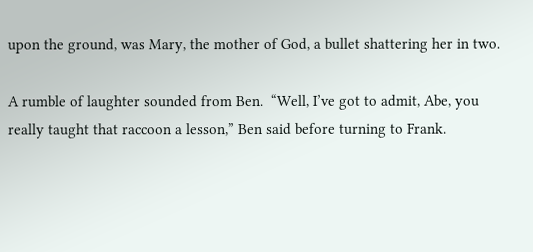upon the ground, was Mary, the mother of God, a bullet shattering her in two.

A rumble of laughter sounded from Ben.  “Well, I’ve got to admit, Abe, you really taught that raccoon a lesson,” Ben said before turning to Frank.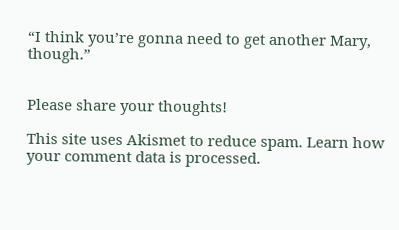“I think you’re gonna need to get another Mary, though.”


Please share your thoughts!

This site uses Akismet to reduce spam. Learn how your comment data is processed.